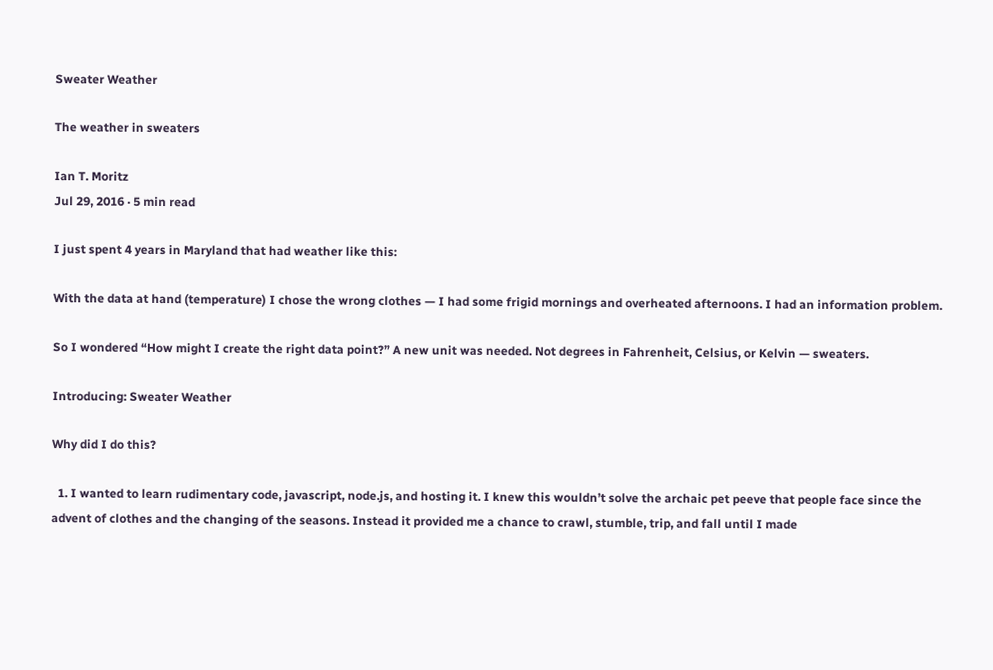Sweater Weather

The weather in sweaters

Ian T. Moritz
Jul 29, 2016 · 5 min read

I just spent 4 years in Maryland that had weather like this:

With the data at hand (temperature) I chose the wrong clothes — I had some frigid mornings and overheated afternoons. I had an information problem.

So I wondered “How might I create the right data point?” A new unit was needed. Not degrees in Fahrenheit, Celsius, or Kelvin — sweaters.

Introducing: Sweater Weather

Why did I do this?

  1. I wanted to learn rudimentary code, javascript, node.js, and hosting it. I knew this wouldn’t solve the archaic pet peeve that people face since the advent of clothes and the changing of the seasons. Instead it provided me a chance to crawl, stumble, trip, and fall until I made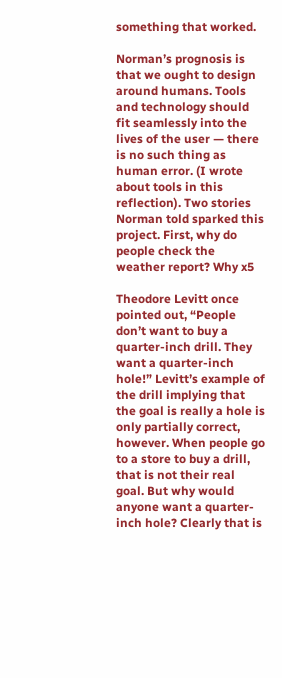something that worked.

Norman’s prognosis is that we ought to design around humans. Tools and technology should fit seamlessly into the lives of the user — there is no such thing as human error. (I wrote about tools in this reflection). Two stories Norman told sparked this project. First, why do people check the weather report? Why x5

Theodore Levitt once pointed out, “People don’t want to buy a quarter-inch drill. They want a quarter-inch hole!” Levitt’s example of the drill implying that the goal is really a hole is only partially correct, however. When people go to a store to buy a drill, that is not their real goal. But why would anyone want a quarter-inch hole? Clearly that is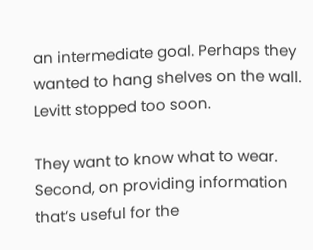an intermediate goal. Perhaps they wanted to hang shelves on the wall. Levitt stopped too soon.

They want to know what to wear. Second, on providing information that’s useful for the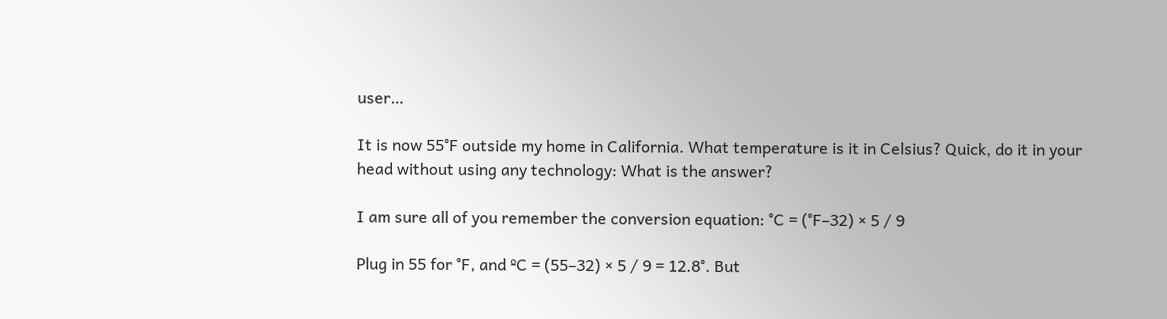user…

It is now 55°F outside my home in California. What temperature is it in Celsius? Quick, do it in your head without using any technology: What is the answer?

I am sure all of you remember the conversion equation: °C = (°F–32) × 5 / 9

Plug in 55 for °F, and ºC = (55–32) × 5 / 9 = 12.8°. But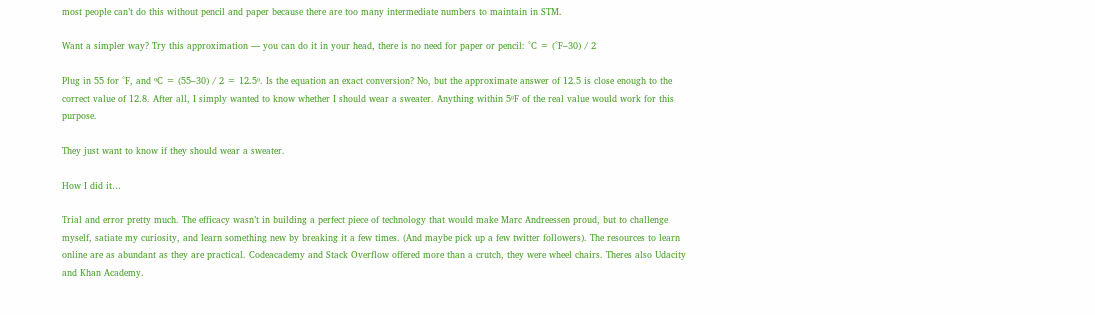most people can’t do this without pencil and paper because there are too many intermediate numbers to maintain in STM.

Want a simpler way? Try this approximation — you can do it in your head, there is no need for paper or pencil: °C = (°F–30) / 2

Plug in 55 for °F, and ºC = (55–30) / 2 = 12.5º. Is the equation an exact conversion? No, but the approximate answer of 12.5 is close enough to the correct value of 12.8. After all, I simply wanted to know whether I should wear a sweater. Anything within 5ºF of the real value would work for this purpose.

They just want to know if they should wear a sweater.

How I did it…

Trial and error pretty much. The efficacy wasn’t in building a perfect piece of technology that would make Marc Andreessen proud, but to challenge myself, satiate my curiosity, and learn something new by breaking it a few times. (And maybe pick up a few twitter followers). The resources to learn online are as abundant as they are practical. Codeacademy and Stack Overflow offered more than a crutch, they were wheel chairs. Theres also Udacity and Khan Academy.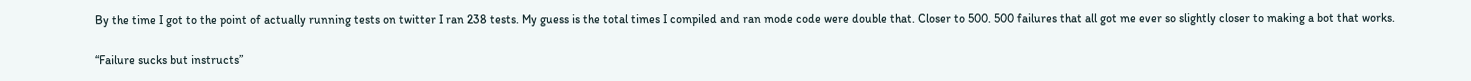By the time I got to the point of actually running tests on twitter I ran 238 tests. My guess is the total times I compiled and ran mode code were double that. Closer to 500. 500 failures that all got me ever so slightly closer to making a bot that works.

“Failure sucks but instructs”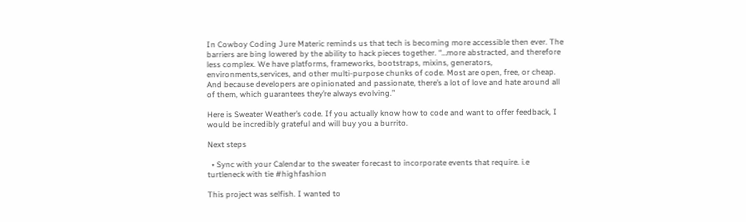In Cowboy Coding Jure Materic reminds us that tech is becoming more accessible then ever. The barriers are bing lowered by the ability to hack pieces together. “…more abstracted, and therefore less complex. We have platforms, frameworks, bootstraps, mixins, generators, environments,services, and other multi-purpose chunks of code. Most are open, free, or cheap. And because developers are opinionated and passionate, there’s a lot of love and hate around all of them, which guarantees they’re always evolving.”

Here is Sweater Weather’s code. If you actually know how to code and want to offer feedback, I would be incredibly grateful and will buy you a burrito.

Next steps

  • Sync with your Calendar to the sweater forecast to incorporate events that require. i.e turtleneck with tie #highfashion

This project was selfish. I wanted to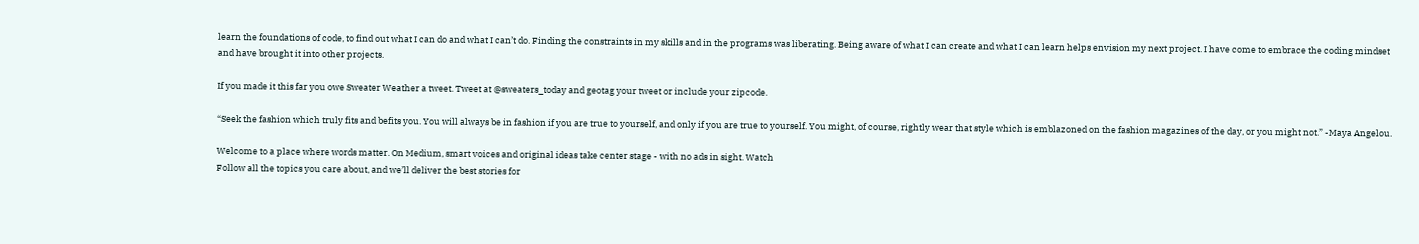learn the foundations of code, to find out what I can do and what I can’t do. Finding the constraints in my skills and in the programs was liberating. Being aware of what I can create and what I can learn helps envision my next project. I have come to embrace the coding mindset and have brought it into other projects.

If you made it this far you owe Sweater Weather a tweet. Tweet at @sweaters_today and geotag your tweet or include your zipcode.

“Seek the fashion which truly fits and befits you. You will always be in fashion if you are true to yourself, and only if you are true to yourself. You might, of course, rightly wear that style which is emblazoned on the fashion magazines of the day, or you might not.” -Maya Angelou.

Welcome to a place where words matter. On Medium, smart voices and original ideas take center stage - with no ads in sight. Watch
Follow all the topics you care about, and we’ll deliver the best stories for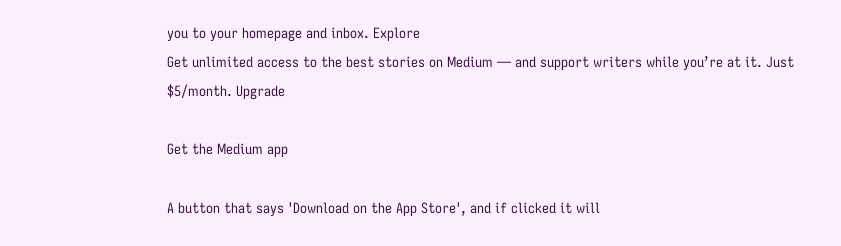you to your homepage and inbox. Explore
Get unlimited access to the best stories on Medium — and support writers while you’re at it. Just $5/month. Upgrade

Get the Medium app

A button that says 'Download on the App Store', and if clicked it will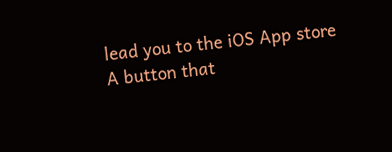lead you to the iOS App store
A button that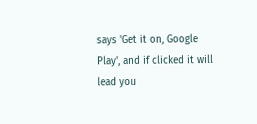says 'Get it on, Google Play', and if clicked it will lead you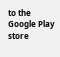to the Google Play store